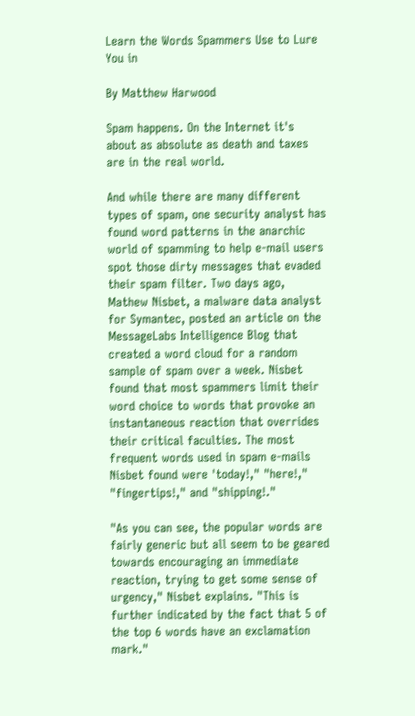Learn the Words Spammers Use to Lure You in

By Matthew Harwood

Spam happens. On the Internet it's about as absolute as death and taxes are in the real world.

And while there are many different types of spam, one security analyst has found word patterns in the anarchic world of spamming to help e-mail users spot those dirty messages that evaded their spam filter. Two days ago, Mathew Nisbet, a malware data analyst for Symantec, posted an article on the MessageLabs Intelligence Blog that created a word cloud for a random sample of spam over a week. Nisbet found that most spammers limit their word choice to words that provoke an instantaneous reaction that overrides their critical faculties. The most frequent words used in spam e-mails Nisbet found were 'today!," "here!," "fingertips!," and "shipping!."

"As you can see, the popular words are fairly generic but all seem to be geared towards encouraging an immediate reaction, trying to get some sense of urgency," Nisbet explains. "This is further indicated by the fact that 5 of the top 6 words have an exclamation mark."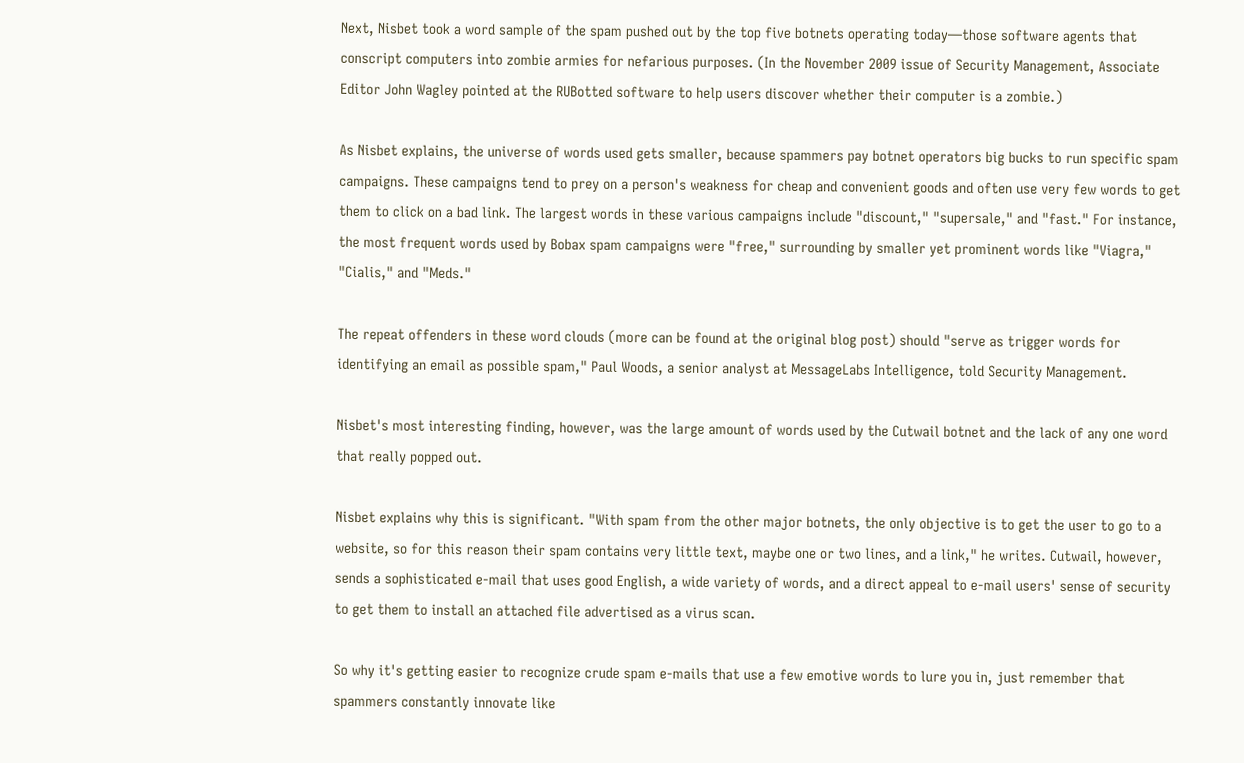Next, Nisbet took a word sample of the spam pushed out by the top five botnets operating today—those software agents that conscript computers into zombie armies for nefarious purposes. (In the November 2009 issue of Security Management, Associate Editor John Wagley pointed at the RUBotted software to help users discover whether their computer is a zombie.)

As Nisbet explains, the universe of words used gets smaller, because spammers pay botnet operators big bucks to run specific spam campaigns. These campaigns tend to prey on a person's weakness for cheap and convenient goods and often use very few words to get them to click on a bad link. The largest words in these various campaigns include "discount," "supersale," and "fast." For instance, the most frequent words used by Bobax spam campaigns were "free," surrounding by smaller yet prominent words like "Viagra," "Cialis," and "Meds."

The repeat offenders in these word clouds (more can be found at the original blog post) should "serve as trigger words for identifying an email as possible spam," Paul Woods, a senior analyst at MessageLabs Intelligence, told Security Management.

Nisbet's most interesting finding, however, was the large amount of words used by the Cutwail botnet and the lack of any one word that really popped out.

Nisbet explains why this is significant. "With spam from the other major botnets, the only objective is to get the user to go to a website, so for this reason their spam contains very little text, maybe one or two lines, and a link," he writes. Cutwail, however, sends a sophisticated e-mail that uses good English, a wide variety of words, and a direct appeal to e-mail users' sense of security to get them to install an attached file advertised as a virus scan.

So why it's getting easier to recognize crude spam e-mails that use a few emotive words to lure you in, just remember that spammers constantly innovate like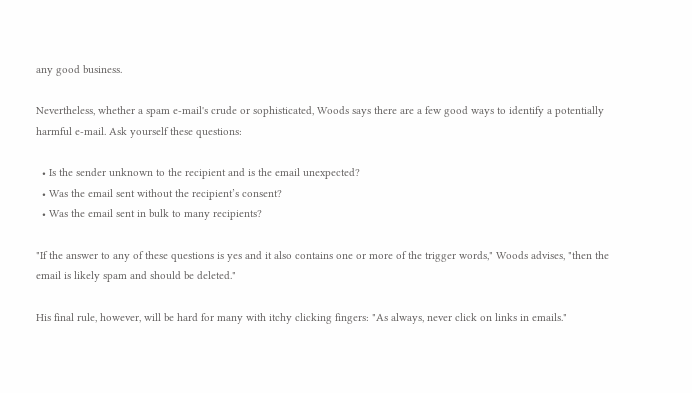any good business.

Nevertheless, whether a spam e-mail's crude or sophisticated, Woods says there are a few good ways to identify a potentially harmful e-mail. Ask yourself these questions:

  • Is the sender unknown to the recipient and is the email unexpected?
  • Was the email sent without the recipient’s consent?
  • Was the email sent in bulk to many recipients?

"If the answer to any of these questions is yes and it also contains one or more of the trigger words," Woods advises, "then the email is likely spam and should be deleted."

His final rule, however, will be hard for many with itchy clicking fingers: "As always, never click on links in emails."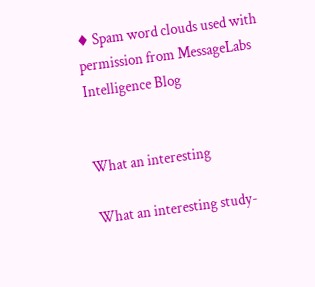♦ Spam word clouds used with permission from MessageLabs Intelligence Blog


What an interesting

What an interesting study-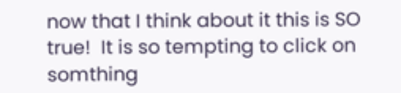now that I think about it this is SO true!  It is so tempting to click on somthing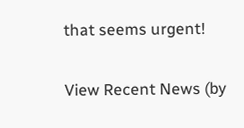that seems urgent!

View Recent News (by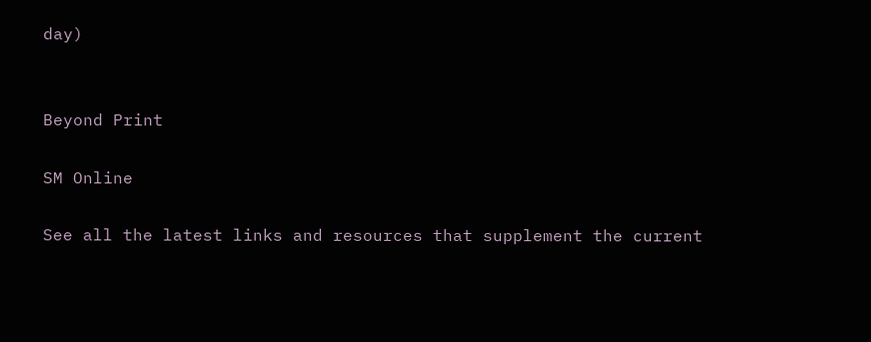day)


Beyond Print

SM Online

See all the latest links and resources that supplement the current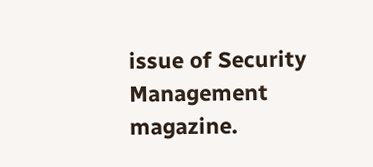issue of Security Management magazine.